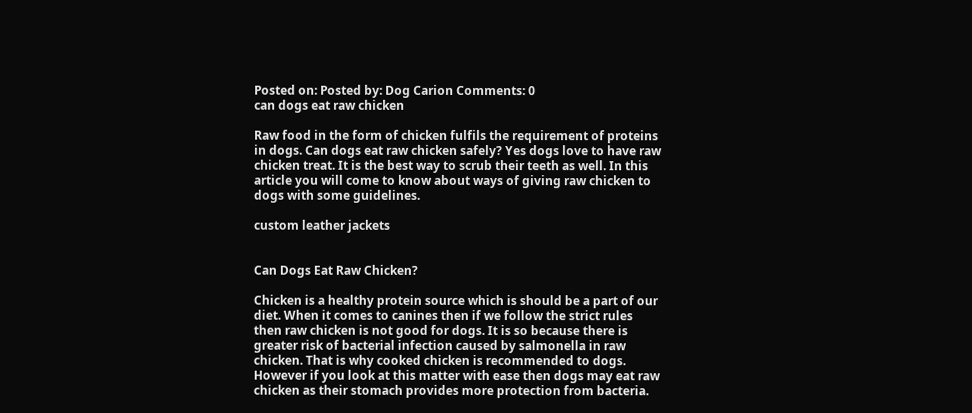Posted on: Posted by: Dog Carion Comments: 0
can dogs eat raw chicken

Raw food in the form of chicken fulfils the requirement of proteins in dogs. Can dogs eat raw chicken safely? Yes dogs love to have raw chicken treat. It is the best way to scrub their teeth as well. In this article you will come to know about ways of giving raw chicken to dogs with some guidelines.

custom leather jackets


Can Dogs Eat Raw Chicken?

Chicken is a healthy protein source which is should be a part of our diet. When it comes to canines then if we follow the strict rules then raw chicken is not good for dogs. It is so because there is greater risk of bacterial infection caused by salmonella in raw chicken. That is why cooked chicken is recommended to dogs. However if you look at this matter with ease then dogs may eat raw chicken as their stomach provides more protection from bacteria.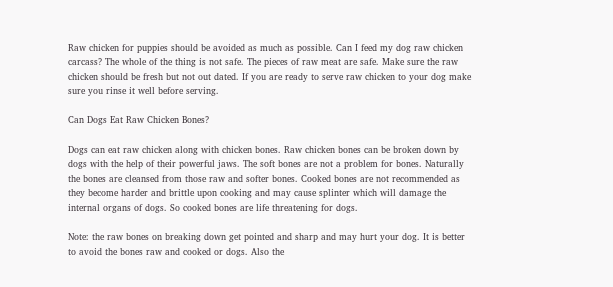Raw chicken for puppies should be avoided as much as possible. Can I feed my dog raw chicken carcass? The whole of the thing is not safe. The pieces of raw meat are safe. Make sure the raw chicken should be fresh but not out dated. If you are ready to serve raw chicken to your dog make sure you rinse it well before serving.

Can Dogs Eat Raw Chicken Bones?

Dogs can eat raw chicken along with chicken bones. Raw chicken bones can be broken down by dogs with the help of their powerful jaws. The soft bones are not a problem for bones. Naturally the bones are cleansed from those raw and softer bones. Cooked bones are not recommended as they become harder and brittle upon cooking and may cause splinter which will damage the internal organs of dogs. So cooked bones are life threatening for dogs.

Note: the raw bones on breaking down get pointed and sharp and may hurt your dog. It is better to avoid the bones raw and cooked or dogs. Also the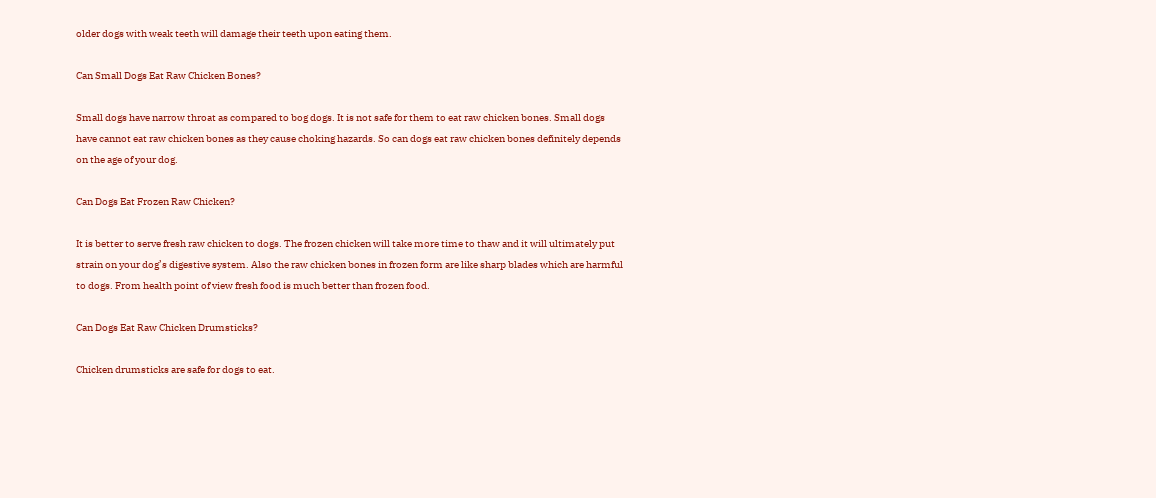older dogs with weak teeth will damage their teeth upon eating them.

Can Small Dogs Eat Raw Chicken Bones?

Small dogs have narrow throat as compared to bog dogs. It is not safe for them to eat raw chicken bones. Small dogs have cannot eat raw chicken bones as they cause choking hazards. So can dogs eat raw chicken bones definitely depends on the age of your dog.

Can Dogs Eat Frozen Raw Chicken?

It is better to serve fresh raw chicken to dogs. The frozen chicken will take more time to thaw and it will ultimately put strain on your dog’s digestive system. Also the raw chicken bones in frozen form are like sharp blades which are harmful to dogs. From health point of view fresh food is much better than frozen food.

Can Dogs Eat Raw Chicken Drumsticks?

Chicken drumsticks are safe for dogs to eat.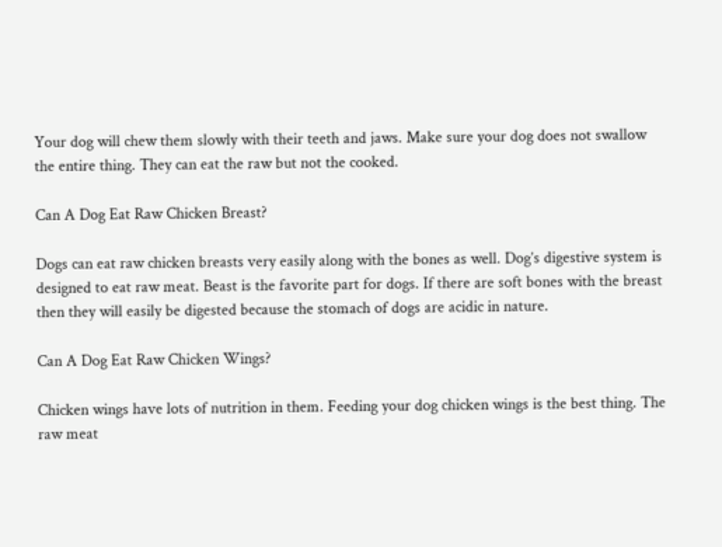Your dog will chew them slowly with their teeth and jaws. Make sure your dog does not swallow the entire thing. They can eat the raw but not the cooked.

Can A Dog Eat Raw Chicken Breast?

Dogs can eat raw chicken breasts very easily along with the bones as well. Dog’s digestive system is designed to eat raw meat. Beast is the favorite part for dogs. If there are soft bones with the breast then they will easily be digested because the stomach of dogs are acidic in nature.

Can A Dog Eat Raw Chicken Wings?

Chicken wings have lots of nutrition in them. Feeding your dog chicken wings is the best thing. The raw meat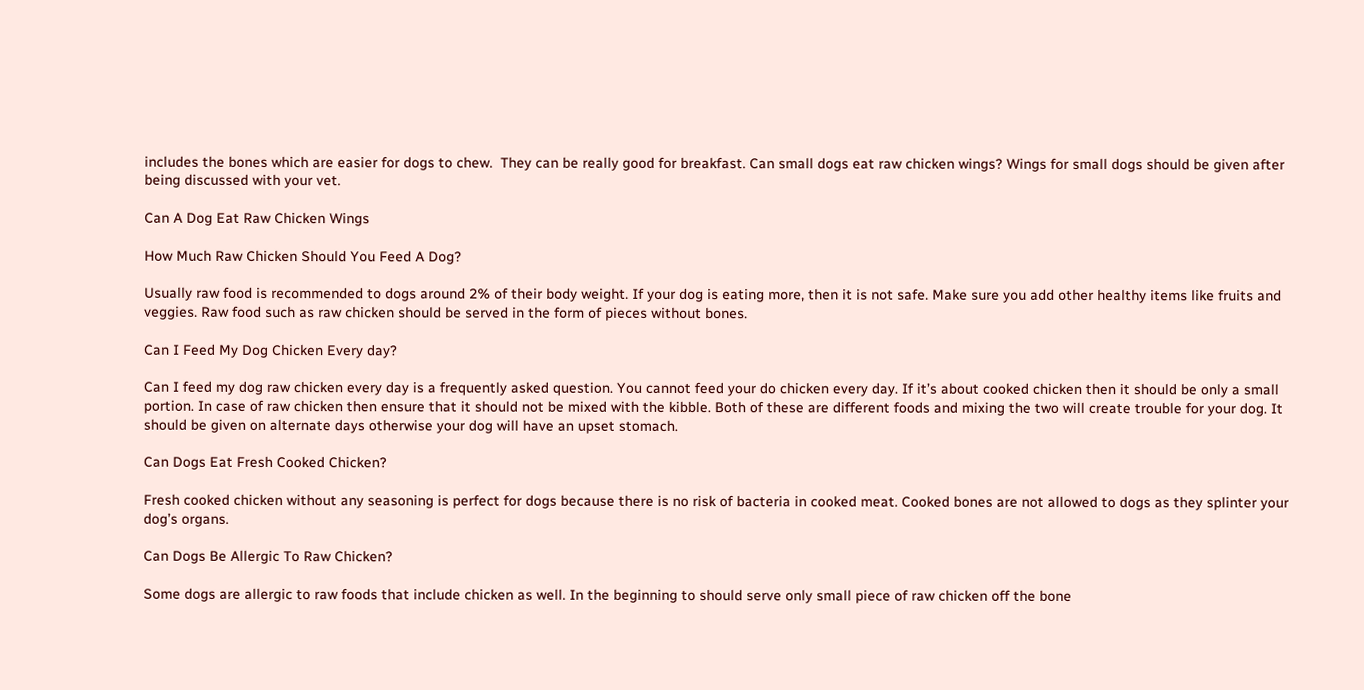includes the bones which are easier for dogs to chew.  They can be really good for breakfast. Can small dogs eat raw chicken wings? Wings for small dogs should be given after being discussed with your vet.

Can A Dog Eat Raw Chicken Wings

How Much Raw Chicken Should You Feed A Dog?

Usually raw food is recommended to dogs around 2% of their body weight. If your dog is eating more, then it is not safe. Make sure you add other healthy items like fruits and veggies. Raw food such as raw chicken should be served in the form of pieces without bones.

Can I Feed My Dog Chicken Every day?

Can I feed my dog raw chicken every day is a frequently asked question. You cannot feed your do chicken every day. If it’s about cooked chicken then it should be only a small portion. In case of raw chicken then ensure that it should not be mixed with the kibble. Both of these are different foods and mixing the two will create trouble for your dog. It should be given on alternate days otherwise your dog will have an upset stomach.

Can Dogs Eat Fresh Cooked Chicken?

Fresh cooked chicken without any seasoning is perfect for dogs because there is no risk of bacteria in cooked meat. Cooked bones are not allowed to dogs as they splinter your dog’s organs.

Can Dogs Be Allergic To Raw Chicken?

Some dogs are allergic to raw foods that include chicken as well. In the beginning to should serve only small piece of raw chicken off the bone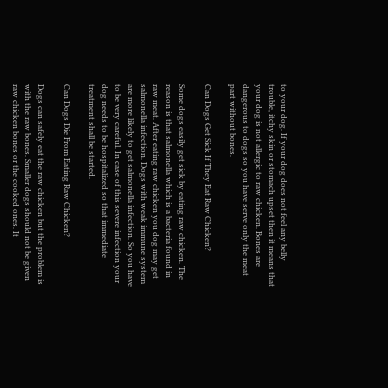to your dog. If your dog does not feel any belly trouble, itchy skin or stomach upset then it means that your dog is not allergic to raw chicken. Bones are dangerous to dogs so you have serve only the meat part without bones.

Can Dogs Get Sick If They Eat Raw Chicken?

Some dogs easily get sick by eating raw chicken. The reason is that salmonella which is a bacteria found in raw meat. After eating raw chicken you dog may get salmonella infection. Dogs with weak immune system are more likely to get salmonella infection. So you have to be very careful. In case of this severe infection your dog needs to be hospitalized so that immediate treatment shall be started.

Can Dogs Die From Eating Raw Chicken?

Dogs can safely eat the raw chicken but the problem is with the raw bones. Smaller dogs should not be given raw chicken bones or the cooked ones. It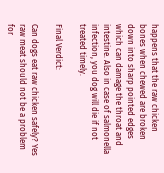happens that the raw chicken bones when chewed are broken down into sharp pointed edges which can damage the throat and intestine. Also in case of salmonella infection, you dog will die if not treated timely.

Final Verdict:

Can dogs eat raw chicken safely? Yes raw meat should not be a problem for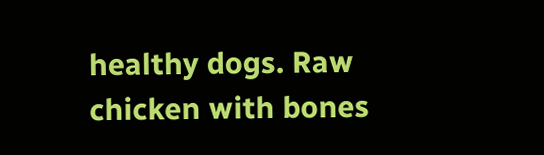healthy dogs. Raw chicken with bones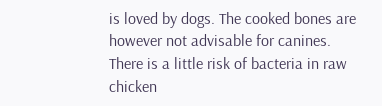is loved by dogs. The cooked bones are however not advisable for canines. There is a little risk of bacteria in raw chicken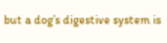but a dog’s digestive system is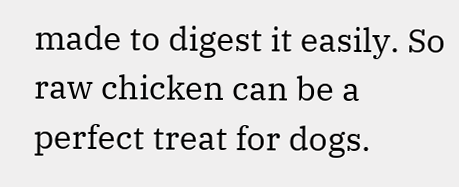made to digest it easily. So raw chicken can be a perfect treat for dogs.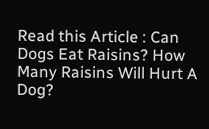Read this Article : Can Dogs Eat Raisins? How Many Raisins Will Hurt A Dog?